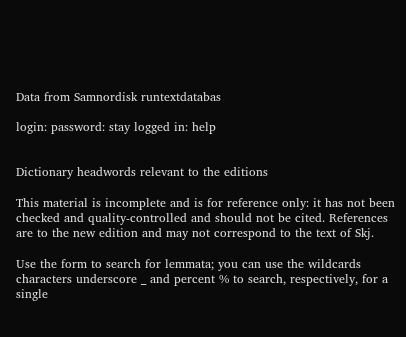Data from Samnordisk runtextdatabas

login: password: stay logged in: help


Dictionary headwords relevant to the editions

This material is incomplete and is for reference only: it has not been checked and quality-controlled and should not be cited. References are to the new edition and may not correspond to the text of Skj.

Use the form to search for lemmata; you can use the wildcards characters underscore _ and percent % to search, respectively, for a single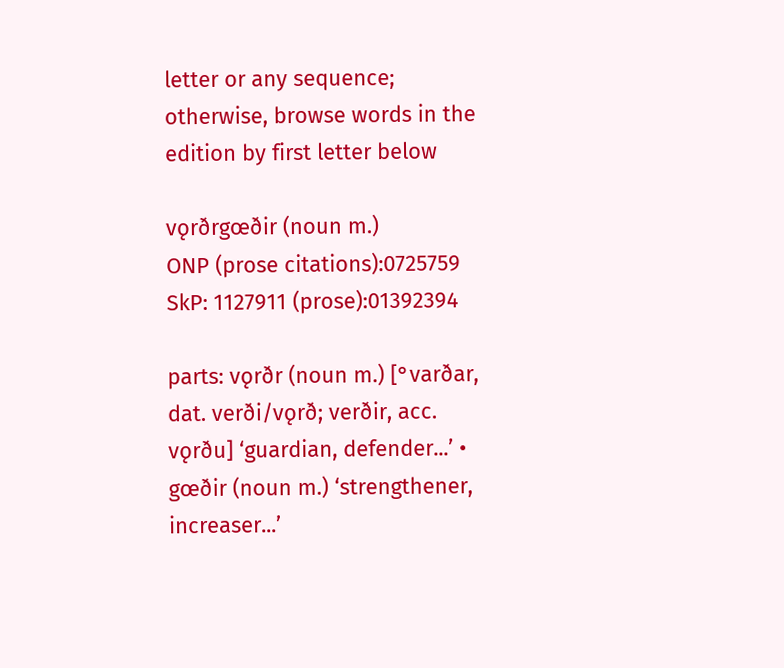letter or any sequence; otherwise, browse words in the edition by first letter below

vǫrðrgœðir (noun m.)
ONP (prose citations):0725759
SkP: 1127911 (prose):01392394

parts: vǫrðr (noun m.) [°varðar, dat. verði/vǫrð; verðir, acc. vǫrðu] ‘guardian, defender...’ • gœðir (noun m.) ‘strengthener, increaser...’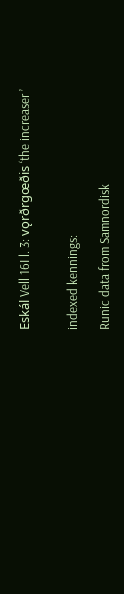Eskál Vell 16I l. 3: vǫrðrgœðis ‘the increaser ’


indexed kennings:

Runic data from Samnordisk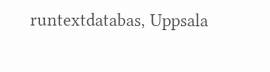runtextdatabas, Uppsala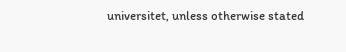universitet, unless otherwise stated